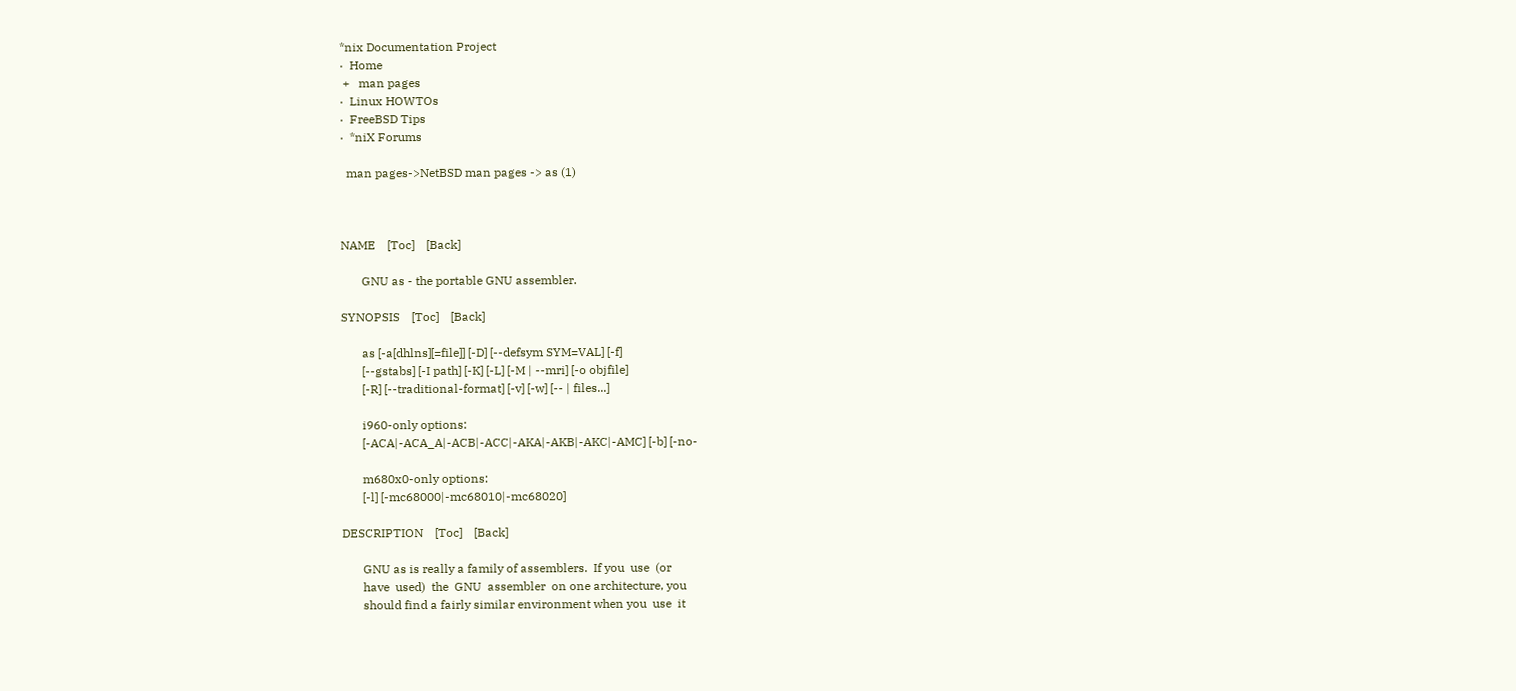*nix Documentation Project
·  Home
 +   man pages
·  Linux HOWTOs
·  FreeBSD Tips
·  *niX Forums

  man pages->NetBSD man pages -> as (1)



NAME    [Toc]    [Back]

       GNU as - the portable GNU assembler.

SYNOPSIS    [Toc]    [Back]

       as [-a[dhlns][=file]] [-D] [--defsym SYM=VAL] [-f]
       [--gstabs] [-I path] [-K] [-L] [-M | --mri] [-o objfile]
       [-R] [--traditional-format] [-v] [-w] [-- | files...]

       i960-only options:
       [-ACA|-ACA_A|-ACB|-ACC|-AKA|-AKB|-AKC|-AMC] [-b] [-no-

       m680x0-only options:
       [-l] [-mc68000|-mc68010|-mc68020]

DESCRIPTION    [Toc]    [Back]

       GNU as is really a family of assemblers.  If you  use  (or
       have  used)  the  GNU  assembler  on one architecture, you
       should find a fairly similar environment when you  use  it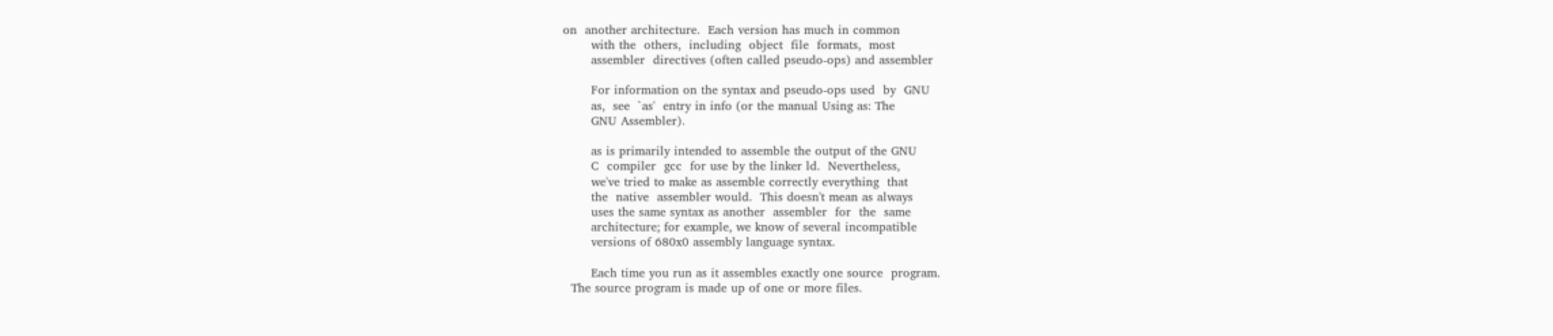on  another architecture.  Each version has much in common
       with the  others,  including  object  file  formats,  most
       assembler  directives (often called pseudo-ops) and assembler

       For information on the syntax and pseudo-ops used  by  GNU
       as,  see  `as'  entry in info (or the manual Using as: The
       GNU Assembler).

       as is primarily intended to assemble the output of the GNU
       C  compiler  gcc  for use by the linker ld.  Nevertheless,
       we've tried to make as assemble correctly everything  that
       the  native  assembler would.  This doesn't mean as always
       uses the same syntax as another  assembler  for  the  same
       architecture; for example, we know of several incompatible
       versions of 680x0 assembly language syntax.

       Each time you run as it assembles exactly one source  program.
  The source program is made up of one or more files.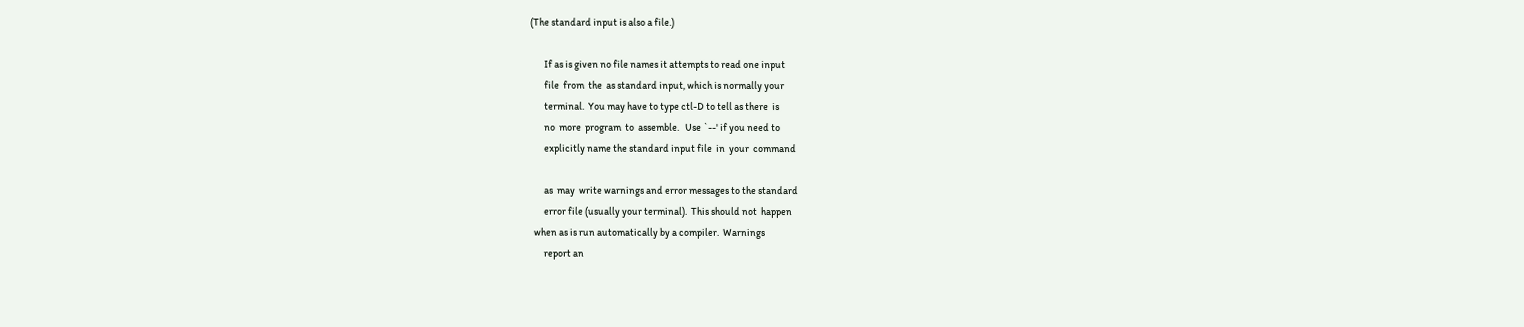(The standard input is also a file.)

       If as is given no file names it attempts to read one input
       file  from  the  as standard input, which is normally your
       terminal.  You may have to type ctl-D to tell as there  is
       no  more  program  to  assemble.   Use `--' if you need to
       explicitly name the standard input file  in  your  command

       as  may  write warnings and error messages to the standard
       error file (usually your terminal).  This should not  happen
  when as is run automatically by a compiler.  Warnings
       report an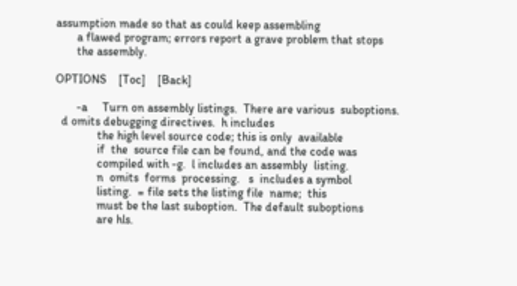assumption made so that as could keep assembling
       a flawed program; errors report a grave problem that stops
       the assembly.

OPTIONS    [Toc]    [Back]

       -a     Turn on assembly listings.  There are various  suboptions.
  d omits debugging directives.  h includes
              the high level source code; this is only  available
              if  the  source file can be found, and the code was
              compiled with -g.  l includes an assembly  listing.
              n  omits  forms  processing.   s  includes a symbol
              listing.  = file sets the listing file  name;  this
              must be the last suboption.  The default suboptions
              are hls.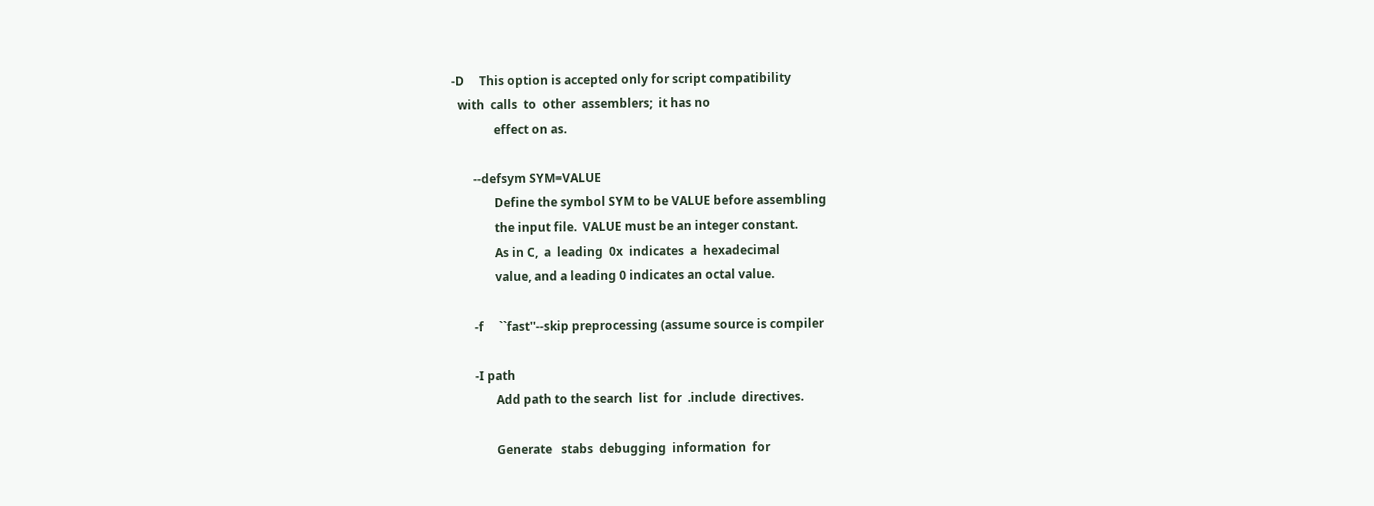-D     This option is accepted only for script compatibility
  with  calls  to  other  assemblers;  it has no
              effect on as.

       --defsym SYM=VALUE
              Define the symbol SYM to be VALUE before assembling
              the input file.  VALUE must be an integer constant.
              As in C,  a  leading  0x  indicates  a  hexadecimal
              value, and a leading 0 indicates an octal value.

       -f     ``fast''--skip preprocessing (assume source is compiler

       -I path
              Add path to the search  list  for  .include  directives.

              Generate   stabs  debugging  information  for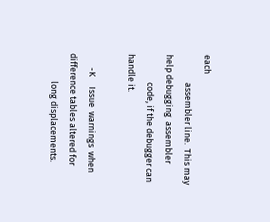each
              assembler line.  This may help debugging  assembler
              code, if the debugger can handle it.

       -K     Issue  warnings  when difference tables altered for
              long displacements.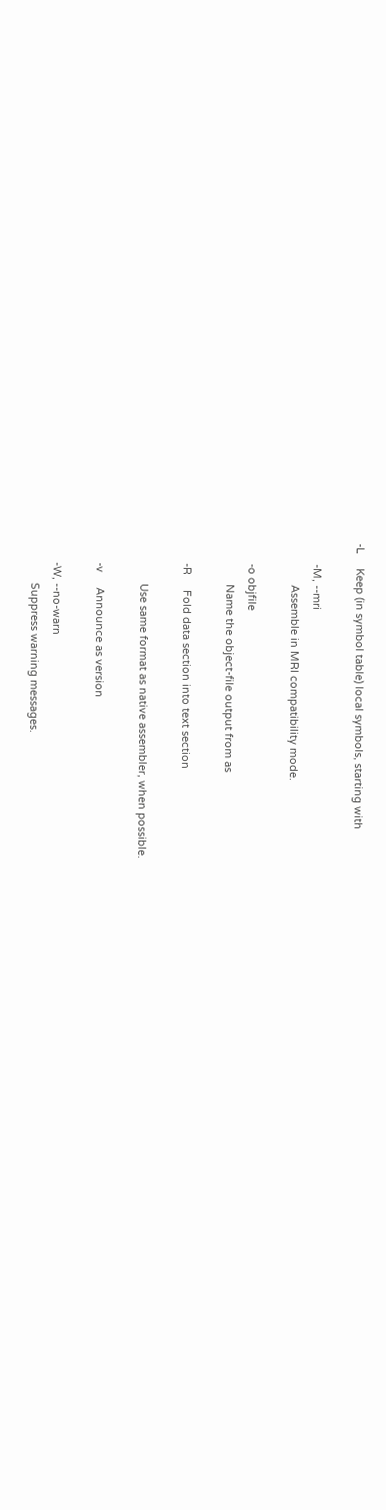-L     Keep (in symbol table) local symbols, starting with

       -M, --mri
              Assemble in MRI compatibility mode.

       -o objfile
              Name the object-file output from as

       -R     Fold data section into text section

              Use same format as native assembler, when possible.

       -v     Announce as version

       -W, --no-warn
              Suppress warning messages.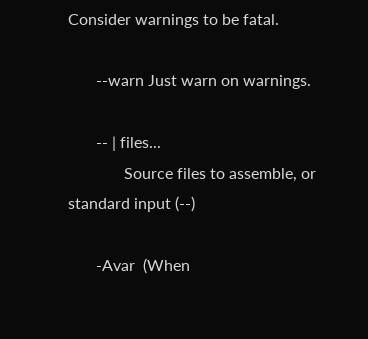Consider warnings to be fatal.

       --warn Just warn on warnings.

       -- | files...
              Source files to assemble, or standard input (--)

       -Avar  (When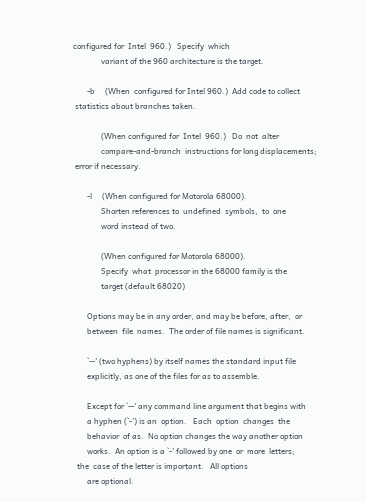configured for  Intel  960.)   Specify  which
              variant of the 960 architecture is the target.

       -b     (When  configured for Intel 960.)  Add code to collect
 statistics about branches taken.

              (When configured for  Intel  960.)   Do  not  alter
              compare-and-branch  instructions for long displacements;
 error if necessary.

       -l     (When configured for Motorola 68000).
              Shorten references to  undefined  symbols,  to  one
              word instead of two.

              (When configured for Motorola 68000).
              Specify  what  processor in the 68000 family is the
              target (default 68020)

       Options may be in any order, and may be before, after,  or
       between  file  names.  The order of file names is significant.

       `--' (two hyphens) by itself names the standard input file
       explicitly, as one of the files for as to assemble.

       Except for `--' any command line argument that begins with
       a hyphen (`-') is an  option.   Each  option  changes  the
       behavior  of as.  No option changes the way another option
       works.  An option is a `-' followed by one  or  more  letters;
  the  case of the letter is important.   All options
       are optional.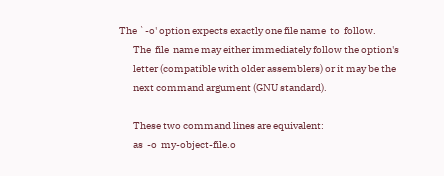The `-o' option expects exactly one file name  to  follow.
       The  file  name may either immediately follow the option's
       letter (compatible with older assemblers) or it may be the
       next command argument (GNU standard).

       These two command lines are equivalent:
       as  -o  my-object-file.o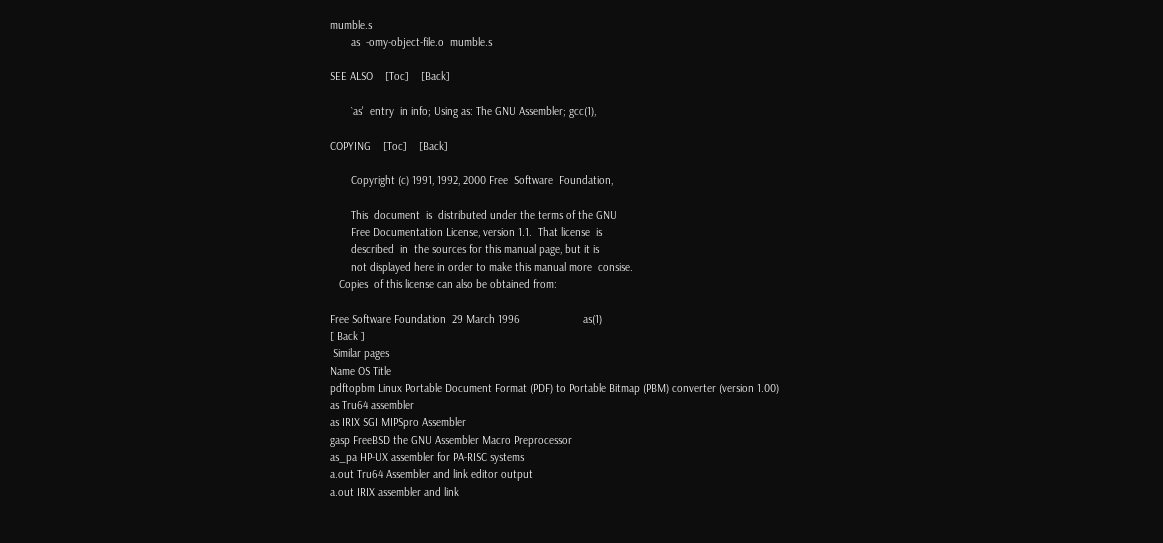mumble.s
       as  -omy-object-file.o  mumble.s

SEE ALSO    [Toc]    [Back]

       `as'  entry  in info; Using as: The GNU Assembler; gcc(1),

COPYING    [Toc]    [Back]

       Copyright (c) 1991, 1992, 2000 Free  Software  Foundation,

       This  document  is  distributed under the terms of the GNU
       Free Documentation License, version 1.1.  That license  is
       described  in  the sources for this manual page, but it is
       not displayed here in order to make this manual more  consise.
   Copies  of this license can also be obtained from:

Free Software Foundation  29 March 1996                     as(1)
[ Back ]
 Similar pages
Name OS Title
pdftopbm Linux Portable Document Format (PDF) to Portable Bitmap (PBM) converter (version 1.00)
as Tru64 assembler
as IRIX SGI MIPSpro Assembler
gasp FreeBSD the GNU Assembler Macro Preprocessor
as_pa HP-UX assembler for PA-RISC systems
a.out Tru64 Assembler and link editor output
a.out IRIX assembler and link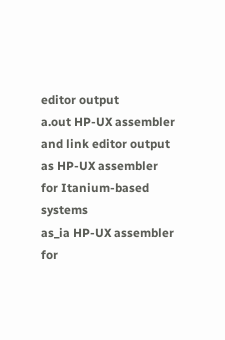editor output
a.out HP-UX assembler and link editor output
as HP-UX assembler for Itanium-based systems
as_ia HP-UX assembler for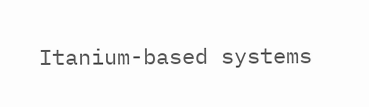Itanium-based systems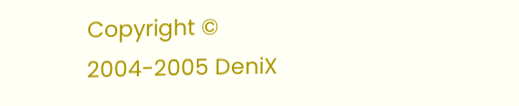Copyright © 2004-2005 DeniX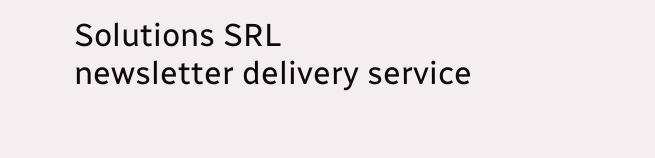Solutions SRL
newsletter delivery service